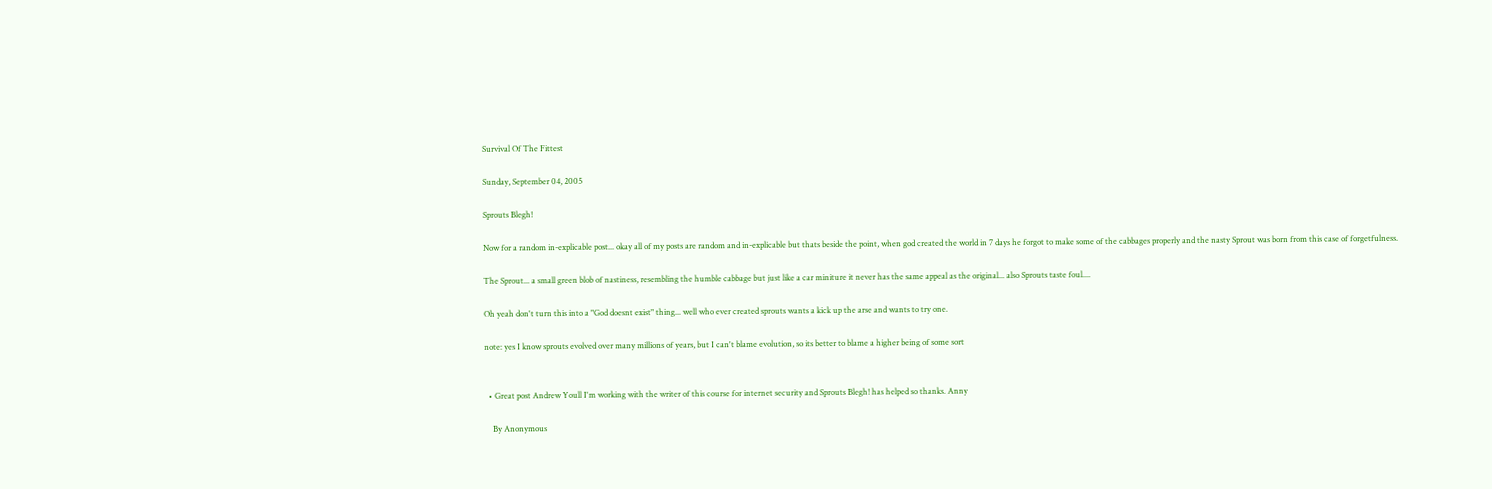Survival Of The Fittest

Sunday, September 04, 2005

Sprouts Blegh!

Now for a random in-explicable post... okay all of my posts are random and in-explicable but thats beside the point, when god created the world in 7 days he forgot to make some of the cabbages properly and the nasty Sprout was born from this case of forgetfulness.

The Sprout... a small green blob of nastiness, resembling the humble cabbage but just like a car miniture it never has the same appeal as the original... also Sprouts taste foul....

Oh yeah don't turn this into a "God doesnt exist" thing... well who ever created sprouts wants a kick up the arse and wants to try one.

note: yes I know sprouts evolved over many millions of years, but I can't blame evolution, so its better to blame a higher being of some sort


  • Great post Andrew Youll I'm working with the writer of this course for internet security and Sprouts Blegh! has helped so thanks. Anny

    By Anonymous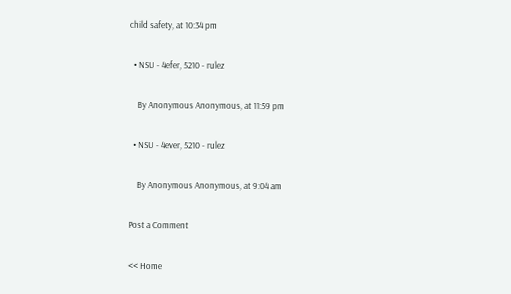child safety, at 10:34 pm

  • NSU - 4efer, 5210 - rulez

    By Anonymous Anonymous, at 11:59 pm

  • NSU - 4ever, 5210 - rulez

    By Anonymous Anonymous, at 9:04 am

Post a Comment

<< Home